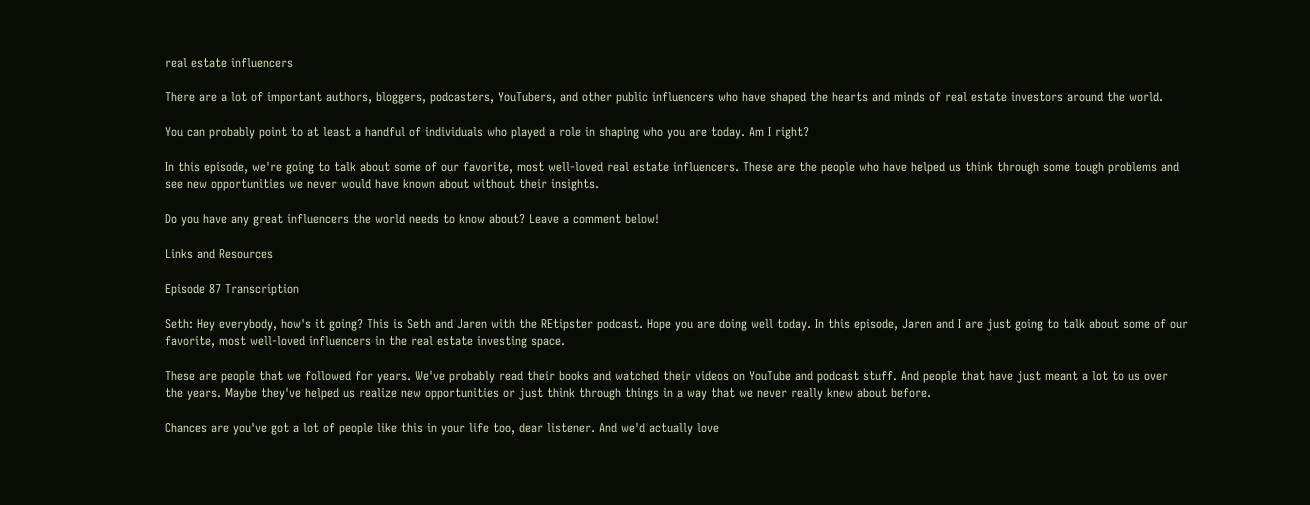real estate influencers

There are a lot of important authors, bloggers, podcasters, YouTubers, and other public influencers who have shaped the hearts and minds of real estate investors around the world.

You can probably point to at least a handful of individuals who played a role in shaping who you are today. Am I right?

In this episode, we're going to talk about some of our favorite, most well-loved real estate influencers. These are the people who have helped us think through some tough problems and see new opportunities we never would have known about without their insights.

Do you have any great influencers the world needs to know about? Leave a comment below!

Links and Resources

Episode 87 Transcription

Seth: Hey everybody, how's it going? This is Seth and Jaren with the REtipster podcast. Hope you are doing well today. In this episode, Jaren and I are just going to talk about some of our favorite, most well-loved influencers in the real estate investing space.

These are people that we followed for years. We've probably read their books and watched their videos on YouTube and podcast stuff. And people that have just meant a lot to us over the years. Maybe they've helped us realize new opportunities or just think through things in a way that we never really knew about before.

Chances are you've got a lot of people like this in your life too, dear listener. And we'd actually love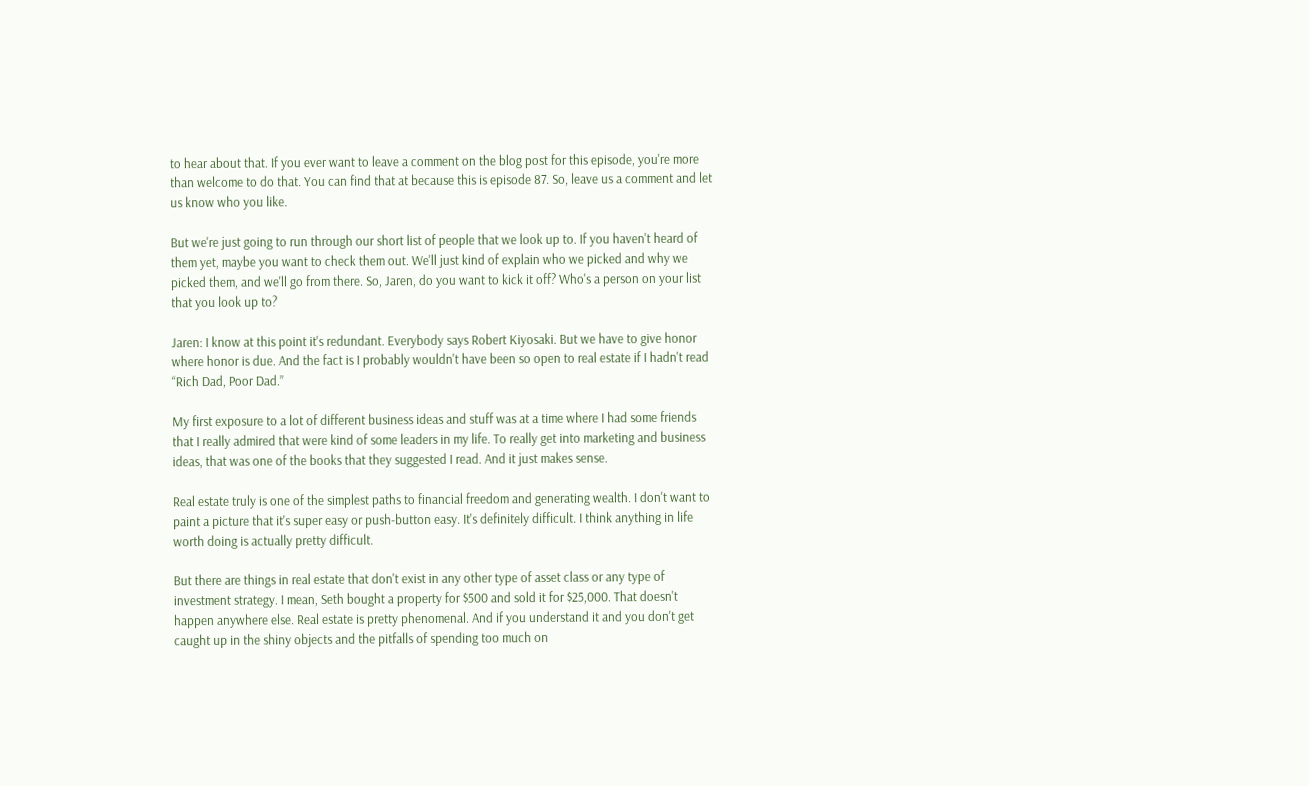to hear about that. If you ever want to leave a comment on the blog post for this episode, you're more than welcome to do that. You can find that at because this is episode 87. So, leave us a comment and let us know who you like.

But we're just going to run through our short list of people that we look up to. If you haven't heard of them yet, maybe you want to check them out. We'll just kind of explain who we picked and why we picked them, and we'll go from there. So, Jaren, do you want to kick it off? Who's a person on your list that you look up to?

Jaren: I know at this point it's redundant. Everybody says Robert Kiyosaki. But we have to give honor where honor is due. And the fact is I probably wouldn't have been so open to real estate if I hadn't read “Rich Dad, Poor Dad.”

My first exposure to a lot of different business ideas and stuff was at a time where I had some friends that I really admired that were kind of some leaders in my life. To really get into marketing and business ideas, that was one of the books that they suggested I read. And it just makes sense.

Real estate truly is one of the simplest paths to financial freedom and generating wealth. I don't want to paint a picture that it's super easy or push-button easy. It's definitely difficult. I think anything in life worth doing is actually pretty difficult.

But there are things in real estate that don't exist in any other type of asset class or any type of investment strategy. I mean, Seth bought a property for $500 and sold it for $25,000. That doesn't happen anywhere else. Real estate is pretty phenomenal. And if you understand it and you don't get caught up in the shiny objects and the pitfalls of spending too much on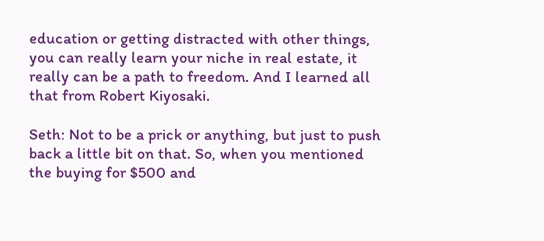education or getting distracted with other things, you can really learn your niche in real estate, it really can be a path to freedom. And I learned all that from Robert Kiyosaki.

Seth: Not to be a prick or anything, but just to push back a little bit on that. So, when you mentioned the buying for $500 and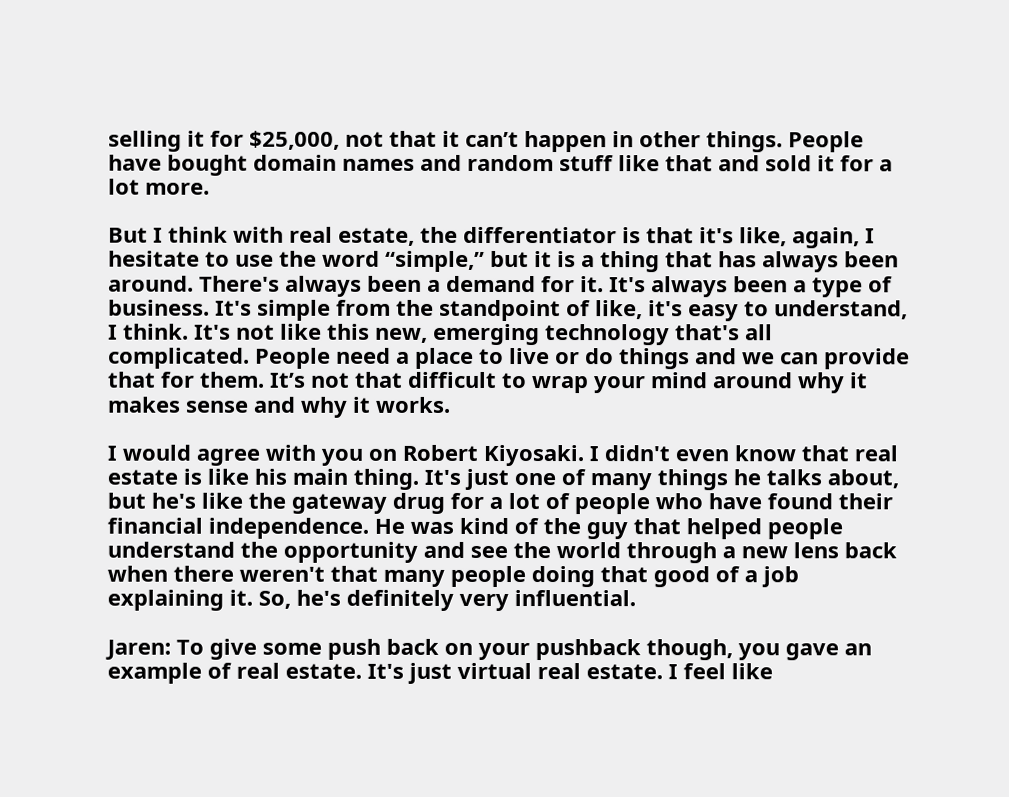selling it for $25,000, not that it can’t happen in other things. People have bought domain names and random stuff like that and sold it for a lot more.

But I think with real estate, the differentiator is that it's like, again, I hesitate to use the word “simple,” but it is a thing that has always been around. There's always been a demand for it. It's always been a type of business. It's simple from the standpoint of like, it's easy to understand, I think. It's not like this new, emerging technology that's all complicated. People need a place to live or do things and we can provide that for them. It’s not that difficult to wrap your mind around why it makes sense and why it works.

I would agree with you on Robert Kiyosaki. I didn't even know that real estate is like his main thing. It's just one of many things he talks about, but he's like the gateway drug for a lot of people who have found their financial independence. He was kind of the guy that helped people understand the opportunity and see the world through a new lens back when there weren't that many people doing that good of a job explaining it. So, he's definitely very influential.

Jaren: To give some push back on your pushback though, you gave an example of real estate. It's just virtual real estate. I feel like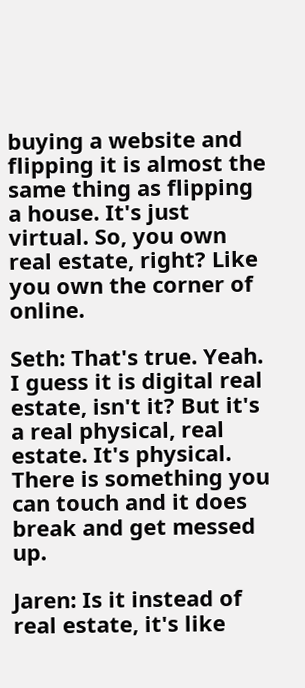buying a website and flipping it is almost the same thing as flipping a house. It's just virtual. So, you own real estate, right? Like you own the corner of online.

Seth: That's true. Yeah. I guess it is digital real estate, isn't it? But it's a real physical, real estate. It's physical. There is something you can touch and it does break and get messed up.

Jaren: Is it instead of real estate, it's like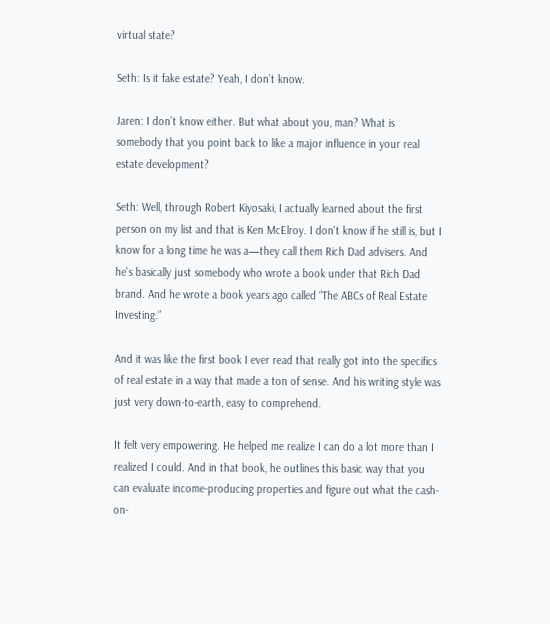virtual state?

Seth: Is it fake estate? Yeah, I don’t know.

Jaren: I don’t know either. But what about you, man? What is somebody that you point back to like a major influence in your real estate development?

Seth: Well, through Robert Kiyosaki, I actually learned about the first person on my list and that is Ken McElroy. I don't know if he still is, but I know for a long time he was a—they call them Rich Dad advisers. And he's basically just somebody who wrote a book under that Rich Dad brand. And he wrote a book years ago called “The ABCs of Real Estate Investing.”

And it was like the first book I ever read that really got into the specifics of real estate in a way that made a ton of sense. And his writing style was just very down-to-earth, easy to comprehend.

It felt very empowering. He helped me realize I can do a lot more than I realized I could. And in that book, he outlines this basic way that you can evaluate income-producing properties and figure out what the cash-on-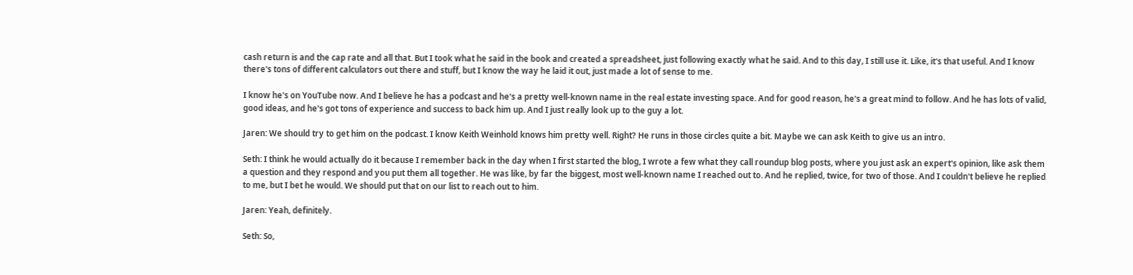cash return is and the cap rate and all that. But I took what he said in the book and created a spreadsheet, just following exactly what he said. And to this day, I still use it. Like, it's that useful. And I know there's tons of different calculators out there and stuff, but I know the way he laid it out, just made a lot of sense to me.

I know he's on YouTube now. And I believe he has a podcast and he's a pretty well-known name in the real estate investing space. And for good reason, he's a great mind to follow. And he has lots of valid, good ideas, and he's got tons of experience and success to back him up. And I just really look up to the guy a lot.

Jaren: We should try to get him on the podcast. I know Keith Weinhold knows him pretty well. Right? He runs in those circles quite a bit. Maybe we can ask Keith to give us an intro.

Seth: I think he would actually do it because I remember back in the day when I first started the blog, I wrote a few what they call roundup blog posts, where you just ask an expert's opinion, like ask them a question and they respond and you put them all together. He was like, by far the biggest, most well-known name I reached out to. And he replied, twice, for two of those. And I couldn't believe he replied to me, but I bet he would. We should put that on our list to reach out to him.

Jaren: Yeah, definitely.

Seth: So,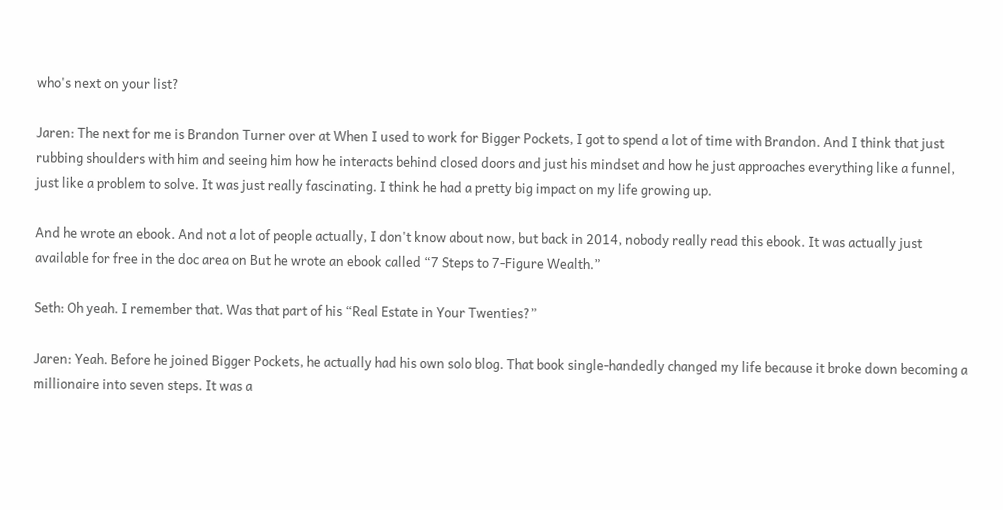who's next on your list?

Jaren: The next for me is Brandon Turner over at When I used to work for Bigger Pockets, I got to spend a lot of time with Brandon. And I think that just rubbing shoulders with him and seeing him how he interacts behind closed doors and just his mindset and how he just approaches everything like a funnel, just like a problem to solve. It was just really fascinating. I think he had a pretty big impact on my life growing up.

And he wrote an ebook. And not a lot of people actually, I don't know about now, but back in 2014, nobody really read this ebook. It was actually just available for free in the doc area on But he wrote an ebook called “7 Steps to 7-Figure Wealth.”

Seth: Oh yeah. I remember that. Was that part of his “Real Estate in Your Twenties?”

Jaren: Yeah. Before he joined Bigger Pockets, he actually had his own solo blog. That book single-handedly changed my life because it broke down becoming a millionaire into seven steps. It was a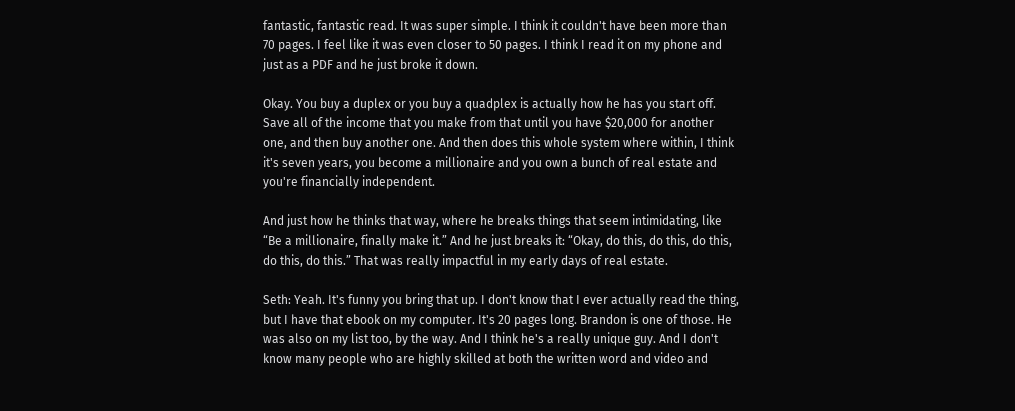fantastic, fantastic read. It was super simple. I think it couldn't have been more than 70 pages. I feel like it was even closer to 50 pages. I think I read it on my phone and just as a PDF and he just broke it down.

Okay. You buy a duplex or you buy a quadplex is actually how he has you start off. Save all of the income that you make from that until you have $20,000 for another one, and then buy another one. And then does this whole system where within, I think it's seven years, you become a millionaire and you own a bunch of real estate and you're financially independent.

And just how he thinks that way, where he breaks things that seem intimidating, like “Be a millionaire, finally make it.” And he just breaks it: “Okay, do this, do this, do this, do this, do this.” That was really impactful in my early days of real estate.

Seth: Yeah. It's funny you bring that up. I don't know that I ever actually read the thing, but I have that ebook on my computer. It's 20 pages long. Brandon is one of those. He was also on my list too, by the way. And I think he's a really unique guy. And I don't know many people who are highly skilled at both the written word and video and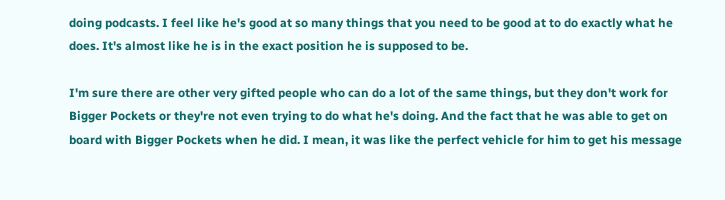doing podcasts. I feel like he's good at so many things that you need to be good at to do exactly what he does. It's almost like he is in the exact position he is supposed to be.

I'm sure there are other very gifted people who can do a lot of the same things, but they don't work for Bigger Pockets or they're not even trying to do what he's doing. And the fact that he was able to get on board with Bigger Pockets when he did. I mean, it was like the perfect vehicle for him to get his message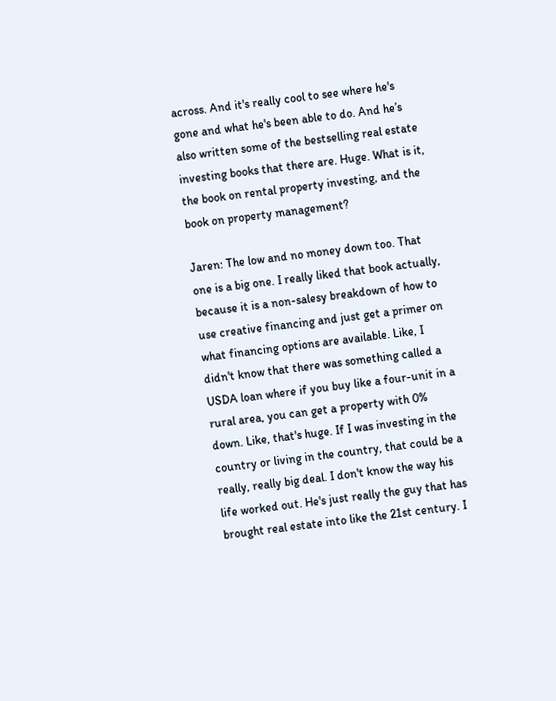across. And it's really cool to see where he's gone and what he's been able to do. And he’s also written some of the bestselling real estate investing books that there are. Huge. What is it, the book on rental property investing, and the book on property management?

Jaren: The low and no money down too. That one is a big one. I really liked that book actually, because it is a non-salesy breakdown of how to use creative financing and just get a primer on what financing options are available. Like, I didn't know that there was something called a USDA loan where if you buy like a four-unit in a rural area, you can get a property with 0% down. Like, that's huge. If I was investing in the country or living in the country, that could be a really, really big deal. I don't know the way his life worked out. He's just really the guy that has brought real estate into like the 21st century. I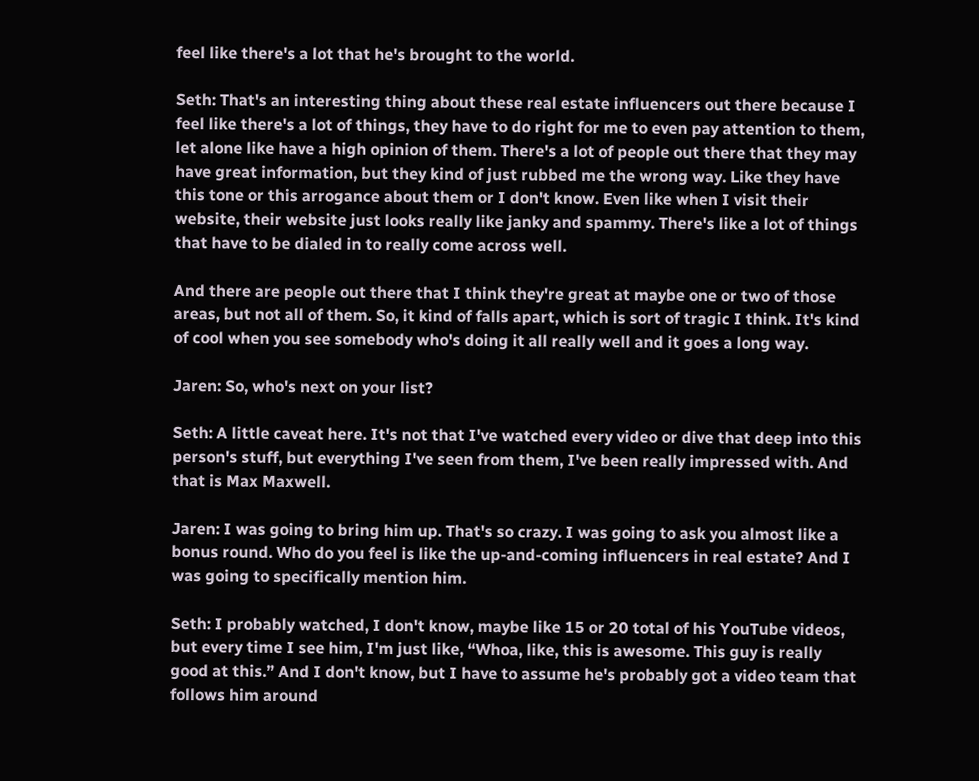feel like there's a lot that he's brought to the world.

Seth: That's an interesting thing about these real estate influencers out there because I feel like there's a lot of things, they have to do right for me to even pay attention to them, let alone like have a high opinion of them. There's a lot of people out there that they may have great information, but they kind of just rubbed me the wrong way. Like they have this tone or this arrogance about them or I don't know. Even like when I visit their website, their website just looks really like janky and spammy. There's like a lot of things that have to be dialed in to really come across well.

And there are people out there that I think they're great at maybe one or two of those areas, but not all of them. So, it kind of falls apart, which is sort of tragic I think. It's kind of cool when you see somebody who's doing it all really well and it goes a long way.

Jaren: So, who's next on your list?

Seth: A little caveat here. It's not that I've watched every video or dive that deep into this person's stuff, but everything I've seen from them, I've been really impressed with. And that is Max Maxwell.

Jaren: I was going to bring him up. That's so crazy. I was going to ask you almost like a bonus round. Who do you feel is like the up-and-coming influencers in real estate? And I was going to specifically mention him.

Seth: I probably watched, I don't know, maybe like 15 or 20 total of his YouTube videos, but every time I see him, I'm just like, “Whoa, like, this is awesome. This guy is really good at this.” And I don't know, but I have to assume he's probably got a video team that follows him around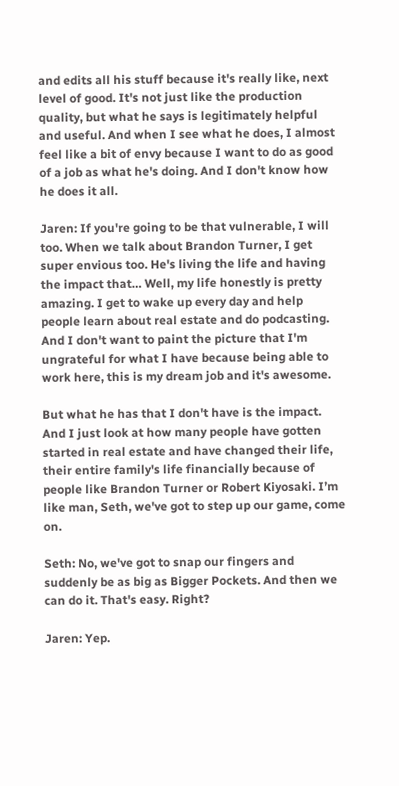and edits all his stuff because it's really like, next level of good. It's not just like the production quality, but what he says is legitimately helpful and useful. And when I see what he does, I almost feel like a bit of envy because I want to do as good of a job as what he's doing. And I don't know how he does it all.

Jaren: If you're going to be that vulnerable, I will too. When we talk about Brandon Turner, I get super envious too. He's living the life and having the impact that… Well, my life honestly is pretty amazing. I get to wake up every day and help people learn about real estate and do podcasting. And I don't want to paint the picture that I'm ungrateful for what I have because being able to work here, this is my dream job and it's awesome.

But what he has that I don't have is the impact. And I just look at how many people have gotten started in real estate and have changed their life, their entire family's life financially because of people like Brandon Turner or Robert Kiyosaki. I’m like man, Seth, we've got to step up our game, come on.

Seth: No, we've got to snap our fingers and suddenly be as big as Bigger Pockets. And then we can do it. That's easy. Right?

Jaren: Yep.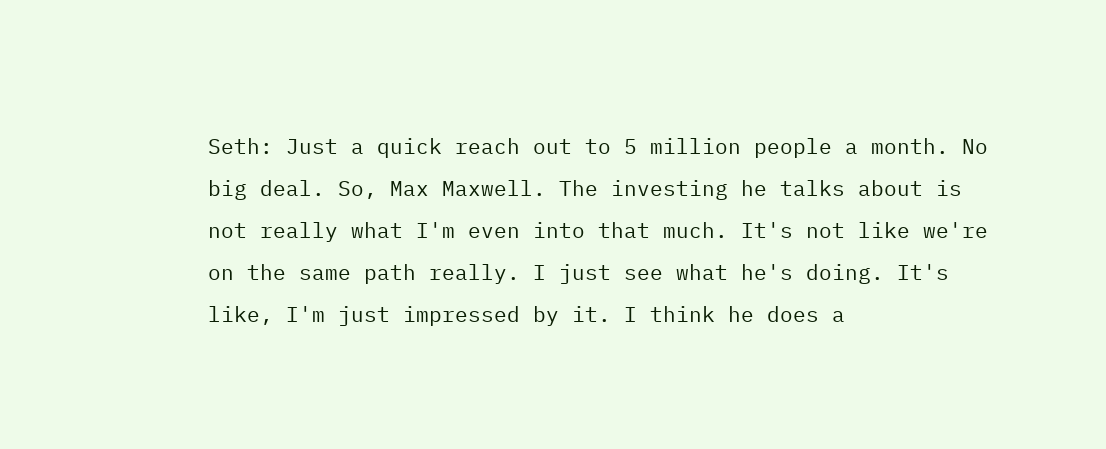Seth: Just a quick reach out to 5 million people a month. No big deal. So, Max Maxwell. The investing he talks about is not really what I'm even into that much. It's not like we're on the same path really. I just see what he's doing. It's like, I'm just impressed by it. I think he does a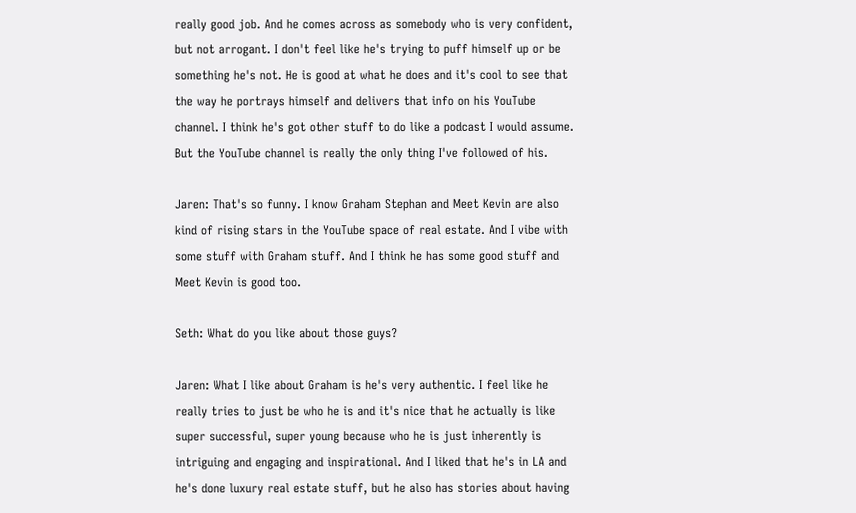really good job. And he comes across as somebody who is very confident, but not arrogant. I don't feel like he's trying to puff himself up or be something he's not. He is good at what he does and it's cool to see that the way he portrays himself and delivers that info on his YouTube channel. I think he's got other stuff to do like a podcast I would assume. But the YouTube channel is really the only thing I've followed of his.

Jaren: That's so funny. I know Graham Stephan and Meet Kevin are also kind of rising stars in the YouTube space of real estate. And I vibe with some stuff with Graham stuff. And I think he has some good stuff and Meet Kevin is good too.

Seth: What do you like about those guys?

Jaren: What I like about Graham is he's very authentic. I feel like he really tries to just be who he is and it's nice that he actually is like super successful, super young because who he is just inherently is intriguing and engaging and inspirational. And I liked that he's in LA and he's done luxury real estate stuff, but he also has stories about having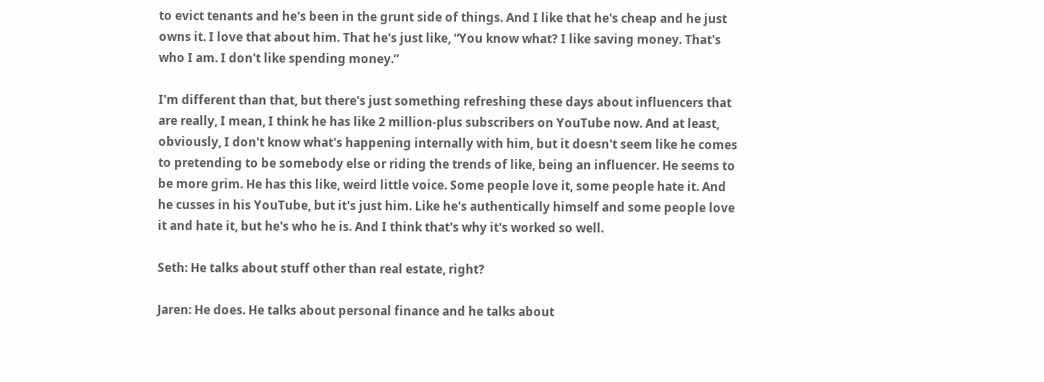to evict tenants and he's been in the grunt side of things. And I like that he's cheap and he just owns it. I love that about him. That he's just like, “You know what? I like saving money. That's who I am. I don't like spending money.”

I'm different than that, but there's just something refreshing these days about influencers that are really, I mean, I think he has like 2 million-plus subscribers on YouTube now. And at least, obviously, I don't know what's happening internally with him, but it doesn't seem like he comes to pretending to be somebody else or riding the trends of like, being an influencer. He seems to be more grim. He has this like, weird little voice. Some people love it, some people hate it. And he cusses in his YouTube, but it's just him. Like he's authentically himself and some people love it and hate it, but he's who he is. And I think that's why it's worked so well.

Seth: He talks about stuff other than real estate, right?

Jaren: He does. He talks about personal finance and he talks about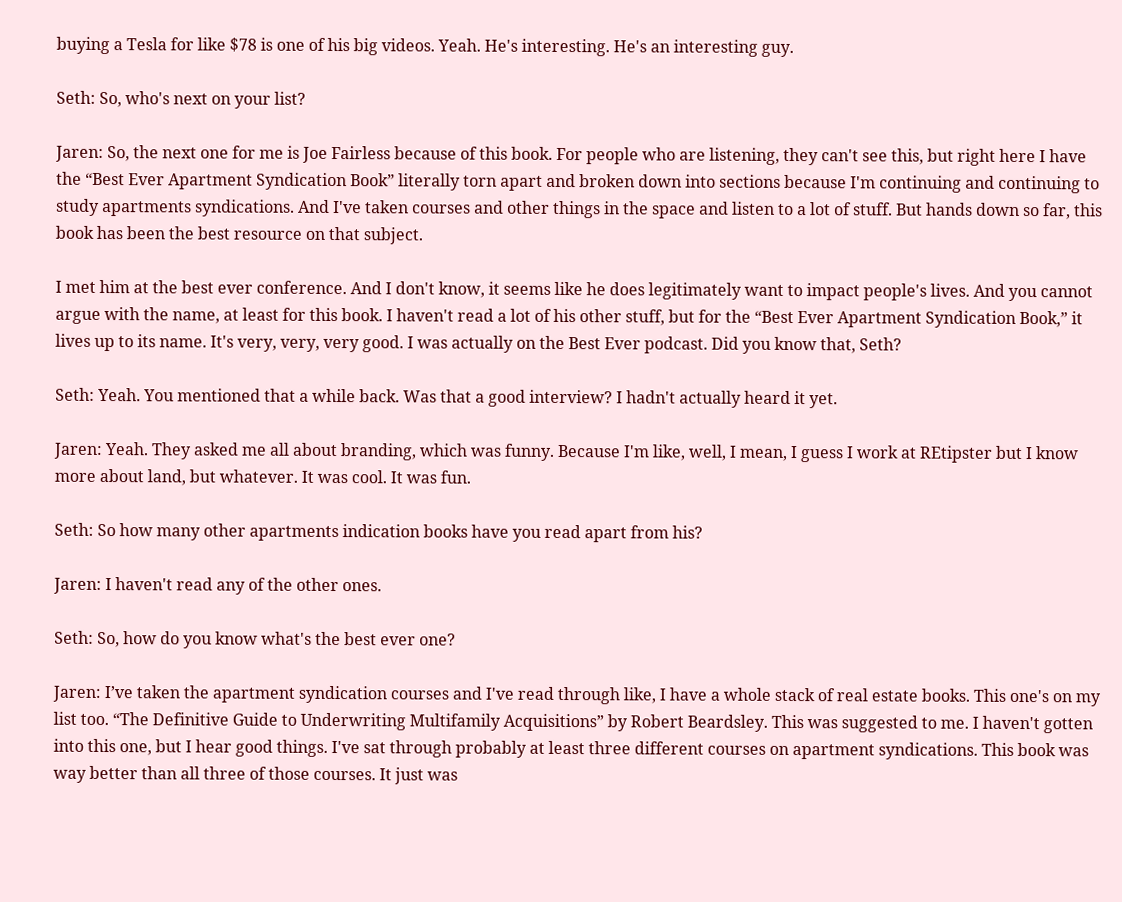buying a Tesla for like $78 is one of his big videos. Yeah. He's interesting. He's an interesting guy.

Seth: So, who's next on your list?

Jaren: So, the next one for me is Joe Fairless because of this book. For people who are listening, they can't see this, but right here I have the “Best Ever Apartment Syndication Book” literally torn apart and broken down into sections because I'm continuing and continuing to study apartments syndications. And I've taken courses and other things in the space and listen to a lot of stuff. But hands down so far, this book has been the best resource on that subject.

I met him at the best ever conference. And I don't know, it seems like he does legitimately want to impact people's lives. And you cannot argue with the name, at least for this book. I haven't read a lot of his other stuff, but for the “Best Ever Apartment Syndication Book,” it lives up to its name. It's very, very, very good. I was actually on the Best Ever podcast. Did you know that, Seth?

Seth: Yeah. You mentioned that a while back. Was that a good interview? I hadn't actually heard it yet.

Jaren: Yeah. They asked me all about branding, which was funny. Because I'm like, well, I mean, I guess I work at REtipster but I know more about land, but whatever. It was cool. It was fun.

Seth: So how many other apartments indication books have you read apart from his?

Jaren: I haven't read any of the other ones.

Seth: So, how do you know what's the best ever one?

Jaren: I’ve taken the apartment syndication courses and I've read through like, I have a whole stack of real estate books. This one's on my list too. “The Definitive Guide to Underwriting Multifamily Acquisitions” by Robert Beardsley. This was suggested to me. I haven't gotten into this one, but I hear good things. I've sat through probably at least three different courses on apartment syndications. This book was way better than all three of those courses. It just was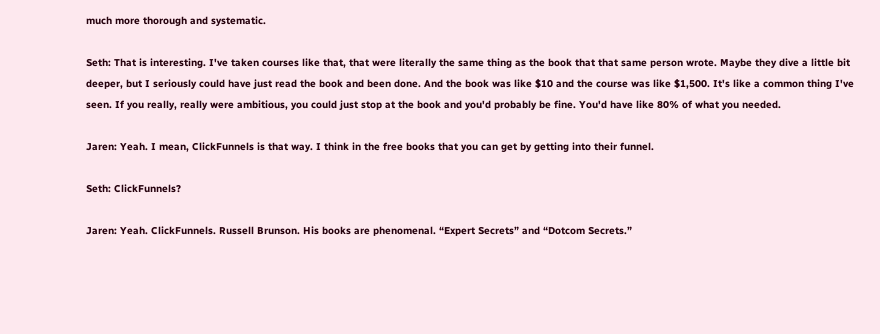much more thorough and systematic.

Seth: That is interesting. I've taken courses like that, that were literally the same thing as the book that that same person wrote. Maybe they dive a little bit deeper, but I seriously could have just read the book and been done. And the book was like $10 and the course was like $1,500. It's like a common thing I've seen. If you really, really were ambitious, you could just stop at the book and you'd probably be fine. You'd have like 80% of what you needed.

Jaren: Yeah. I mean, ClickFunnels is that way. I think in the free books that you can get by getting into their funnel.

Seth: ClickFunnels?

Jaren: Yeah. ClickFunnels. Russell Brunson. His books are phenomenal. “Expert Secrets” and “Dotcom Secrets.”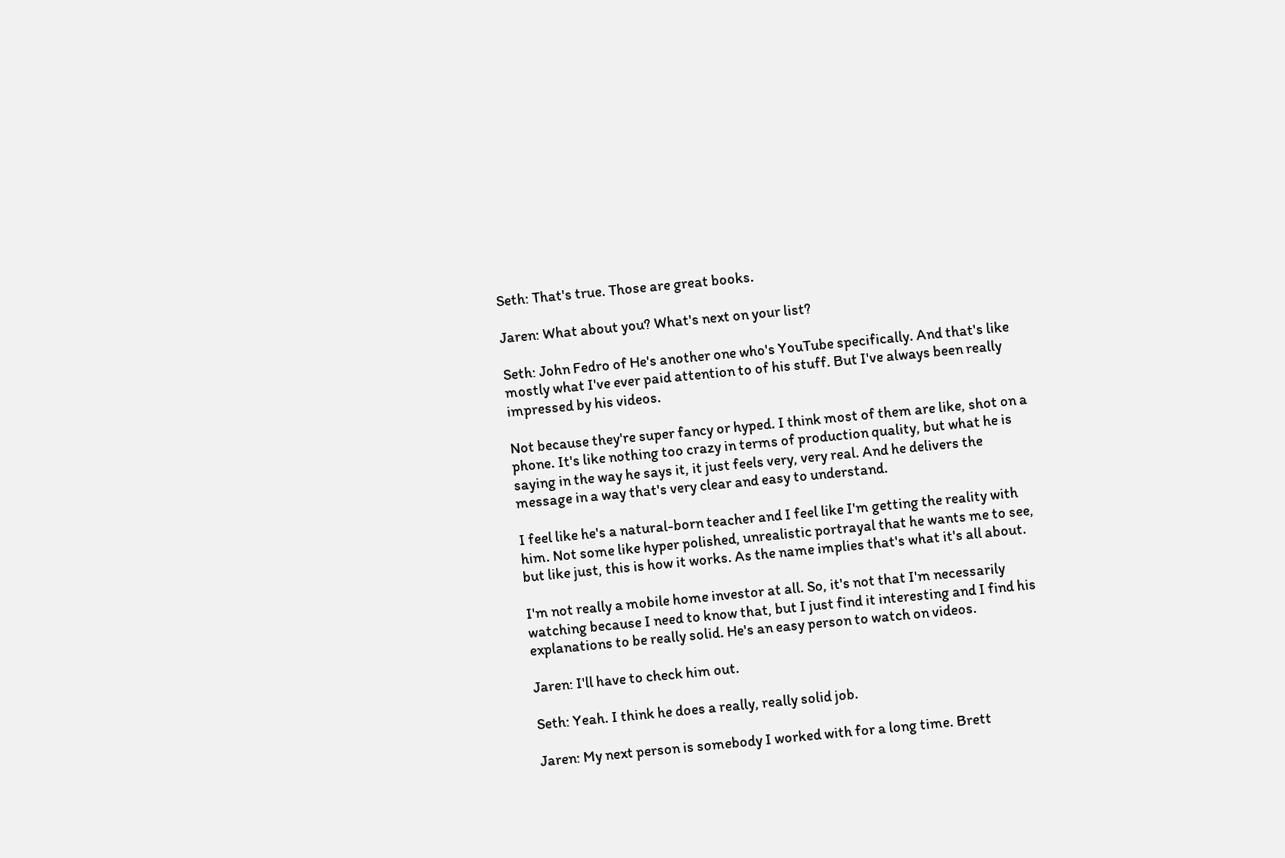Seth: That's true. Those are great books.

Jaren: What about you? What's next on your list?

Seth: John Fedro of He's another one who's YouTube specifically. And that's like mostly what I've ever paid attention to of his stuff. But I've always been really impressed by his videos.

Not because they're super fancy or hyped. I think most of them are like, shot on a phone. It's like nothing too crazy in terms of production quality, but what he is saying in the way he says it, it just feels very, very real. And he delivers the message in a way that's very clear and easy to understand.

I feel like he's a natural-born teacher and I feel like I'm getting the reality with him. Not some like hyper polished, unrealistic portrayal that he wants me to see, but like just, this is how it works. As the name implies that's what it's all about.

I'm not really a mobile home investor at all. So, it's not that I'm necessarily watching because I need to know that, but I just find it interesting and I find his explanations to be really solid. He's an easy person to watch on videos.

Jaren: I'll have to check him out.

Seth: Yeah. I think he does a really, really solid job.

Jaren: My next person is somebody I worked with for a long time. Brett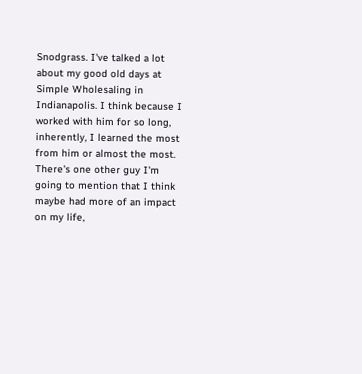Snodgrass. I've talked a lot about my good old days at Simple Wholesaling in Indianapolis. I think because I worked with him for so long, inherently, I learned the most from him or almost the most. There's one other guy I'm going to mention that I think maybe had more of an impact on my life,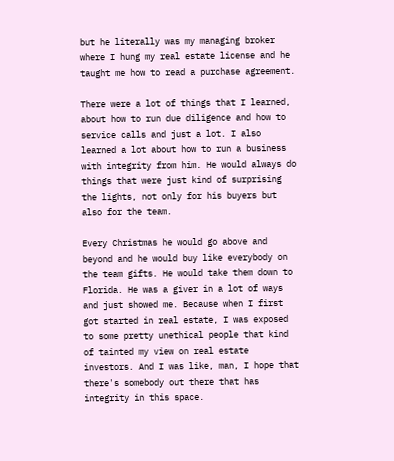but he literally was my managing broker where I hung my real estate license and he taught me how to read a purchase agreement.

There were a lot of things that I learned, about how to run due diligence and how to service calls and just a lot. I also learned a lot about how to run a business with integrity from him. He would always do things that were just kind of surprising the lights, not only for his buyers but also for the team.

Every Christmas he would go above and beyond and he would buy like everybody on the team gifts. He would take them down to Florida. He was a giver in a lot of ways and just showed me. Because when I first got started in real estate, I was exposed to some pretty unethical people that kind of tainted my view on real estate investors. And I was like, man, I hope that there's somebody out there that has integrity in this space.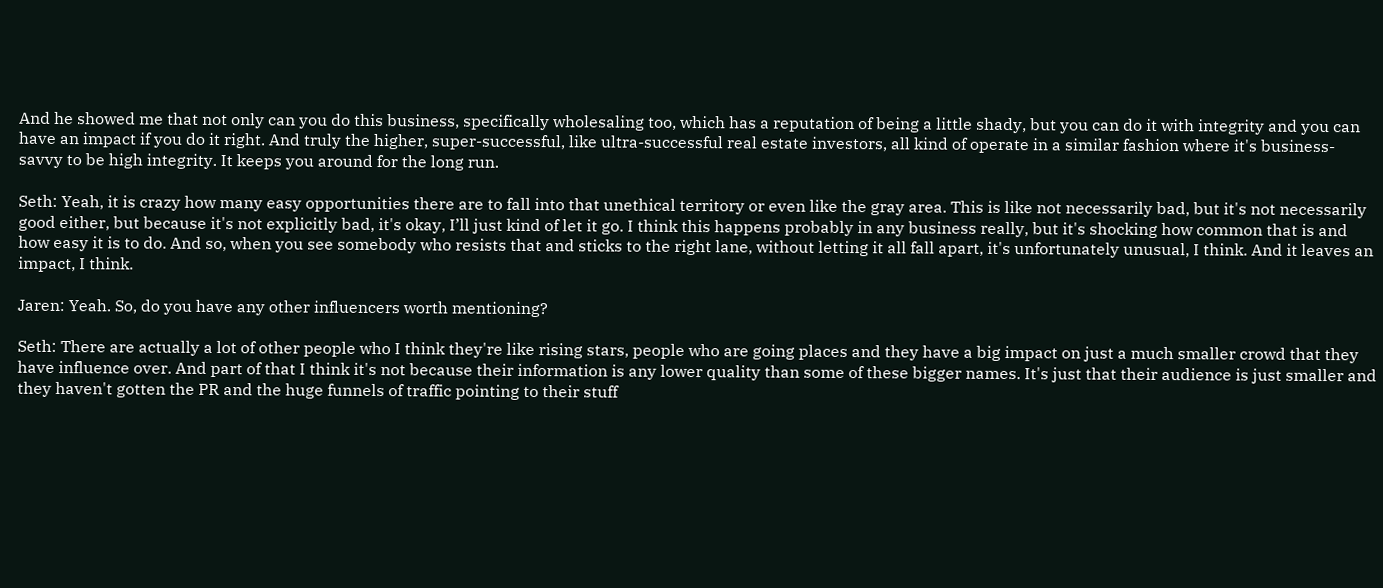And he showed me that not only can you do this business, specifically wholesaling too, which has a reputation of being a little shady, but you can do it with integrity and you can have an impact if you do it right. And truly the higher, super-successful, like ultra-successful real estate investors, all kind of operate in a similar fashion where it's business-savvy to be high integrity. It keeps you around for the long run.

Seth: Yeah, it is crazy how many easy opportunities there are to fall into that unethical territory or even like the gray area. This is like not necessarily bad, but it's not necessarily good either, but because it's not explicitly bad, it's okay, I’ll just kind of let it go. I think this happens probably in any business really, but it's shocking how common that is and how easy it is to do. And so, when you see somebody who resists that and sticks to the right lane, without letting it all fall apart, it's unfortunately unusual, I think. And it leaves an impact, I think.

Jaren: Yeah. So, do you have any other influencers worth mentioning?

Seth: There are actually a lot of other people who I think they're like rising stars, people who are going places and they have a big impact on just a much smaller crowd that they have influence over. And part of that I think it's not because their information is any lower quality than some of these bigger names. It's just that their audience is just smaller and they haven't gotten the PR and the huge funnels of traffic pointing to their stuff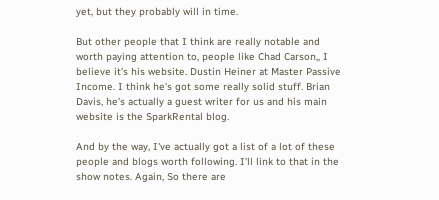yet, but they probably will in time.

But other people that I think are really notable and worth paying attention to, people like Chad Carson,, I believe it's his website. Dustin Heiner at Master Passive Income. I think he's got some really solid stuff. Brian Davis, he's actually a guest writer for us and his main website is the SparkRental blog.

And by the way, I've actually got a list of a lot of these people and blogs worth following. I'll link to that in the show notes. Again, So there are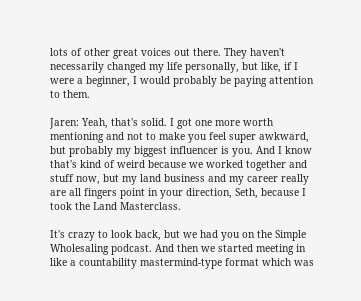lots of other great voices out there. They haven't necessarily changed my life personally, but like, if I were a beginner, I would probably be paying attention to them.

Jaren: Yeah, that's solid. I got one more worth mentioning and not to make you feel super awkward, but probably my biggest influencer is you. And I know that's kind of weird because we worked together and stuff now, but my land business and my career really are all fingers point in your direction, Seth, because I took the Land Masterclass.

It's crazy to look back, but we had you on the Simple Wholesaling podcast. And then we started meeting in like a countability mastermind-type format which was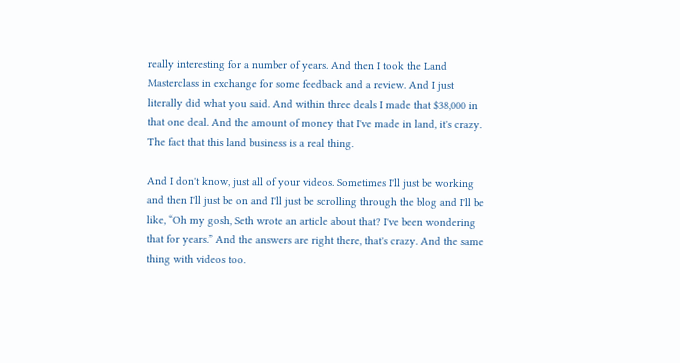really interesting for a number of years. And then I took the Land Masterclass in exchange for some feedback and a review. And I just literally did what you said. And within three deals I made that $38,000 in that one deal. And the amount of money that I've made in land, it's crazy. The fact that this land business is a real thing.

And I don't know, just all of your videos. Sometimes I'll just be working and then I'll just be on and I'll just be scrolling through the blog and I'll be like, “Oh my gosh, Seth wrote an article about that? I've been wondering that for years.” And the answers are right there, that's crazy. And the same thing with videos too.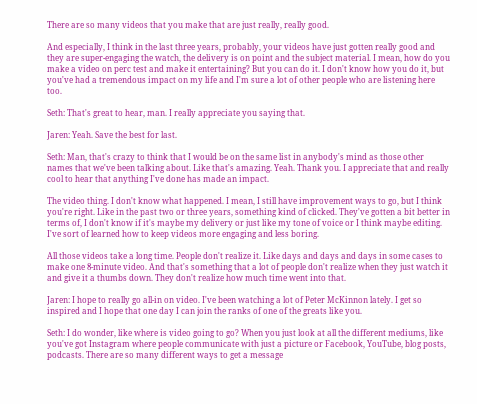There are so many videos that you make that are just really, really good.

And especially, I think in the last three years, probably, your videos have just gotten really good and they are super-engaging the watch, the delivery is on point and the subject material. I mean, how do you make a video on perc test and make it entertaining? But you can do it. I don't know how you do it, but you've had a tremendous impact on my life and I'm sure a lot of other people who are listening here too.

Seth: That's great to hear, man. I really appreciate you saying that.

Jaren: Yeah. Save the best for last.

Seth: Man, that's crazy to think that I would be on the same list in anybody's mind as those other names that we've been talking about. Like that's amazing. Yeah. Thank you. I appreciate that and really cool to hear that anything I've done has made an impact.

The video thing. I don't know what happened. I mean, I still have improvement ways to go, but I think you're right. Like in the past two or three years, something kind of clicked. They've gotten a bit better in terms of, I don't know if it's maybe my delivery or just like my tone of voice or I think maybe editing. I've sort of learned how to keep videos more engaging and less boring.

All those videos take a long time. People don't realize it. Like days and days and days in some cases to make one 8-minute video. And that's something that a lot of people don't realize when they just watch it and give it a thumbs down. They don't realize how much time went into that.

Jaren: I hope to really go all-in on video. I've been watching a lot of Peter McKinnon lately. I get so inspired and I hope that one day I can join the ranks of one of the greats like you.

Seth: I do wonder, like where is video going to go? When you just look at all the different mediums, like you've got Instagram where people communicate with just a picture or Facebook, YouTube, blog posts, podcasts. There are so many different ways to get a message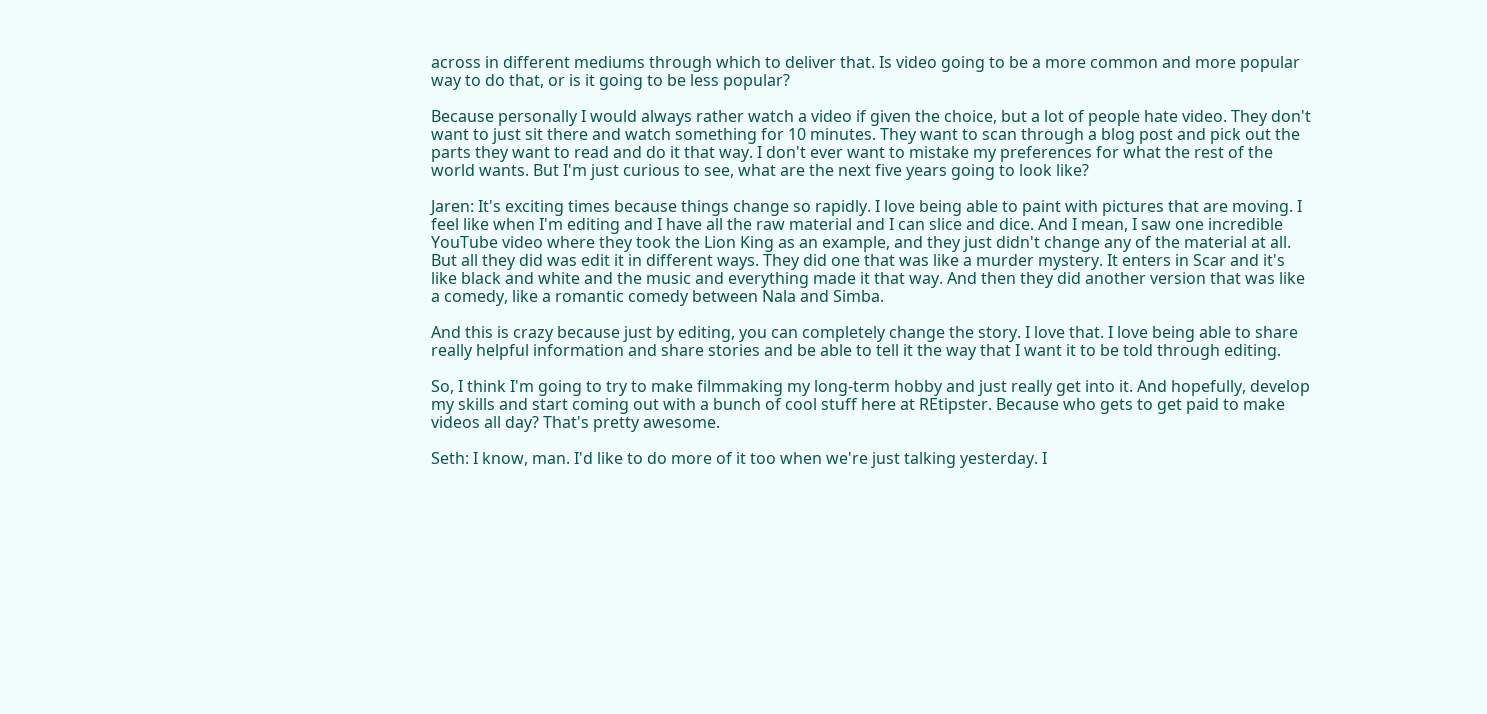across in different mediums through which to deliver that. Is video going to be a more common and more popular way to do that, or is it going to be less popular?

Because personally I would always rather watch a video if given the choice, but a lot of people hate video. They don't want to just sit there and watch something for 10 minutes. They want to scan through a blog post and pick out the parts they want to read and do it that way. I don't ever want to mistake my preferences for what the rest of the world wants. But I'm just curious to see, what are the next five years going to look like?

Jaren: It's exciting times because things change so rapidly. I love being able to paint with pictures that are moving. I feel like when I'm editing and I have all the raw material and I can slice and dice. And I mean, I saw one incredible YouTube video where they took the Lion King as an example, and they just didn't change any of the material at all. But all they did was edit it in different ways. They did one that was like a murder mystery. It enters in Scar and it's like black and white and the music and everything made it that way. And then they did another version that was like a comedy, like a romantic comedy between Nala and Simba.

And this is crazy because just by editing, you can completely change the story. I love that. I love being able to share really helpful information and share stories and be able to tell it the way that I want it to be told through editing.

So, I think I'm going to try to make filmmaking my long-term hobby and just really get into it. And hopefully, develop my skills and start coming out with a bunch of cool stuff here at REtipster. Because who gets to get paid to make videos all day? That's pretty awesome.

Seth: I know, man. I'd like to do more of it too when we're just talking yesterday. I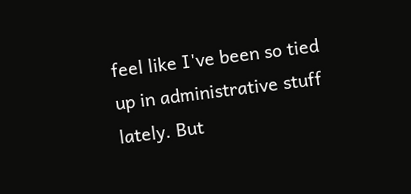feel like I've been so tied up in administrative stuff lately. But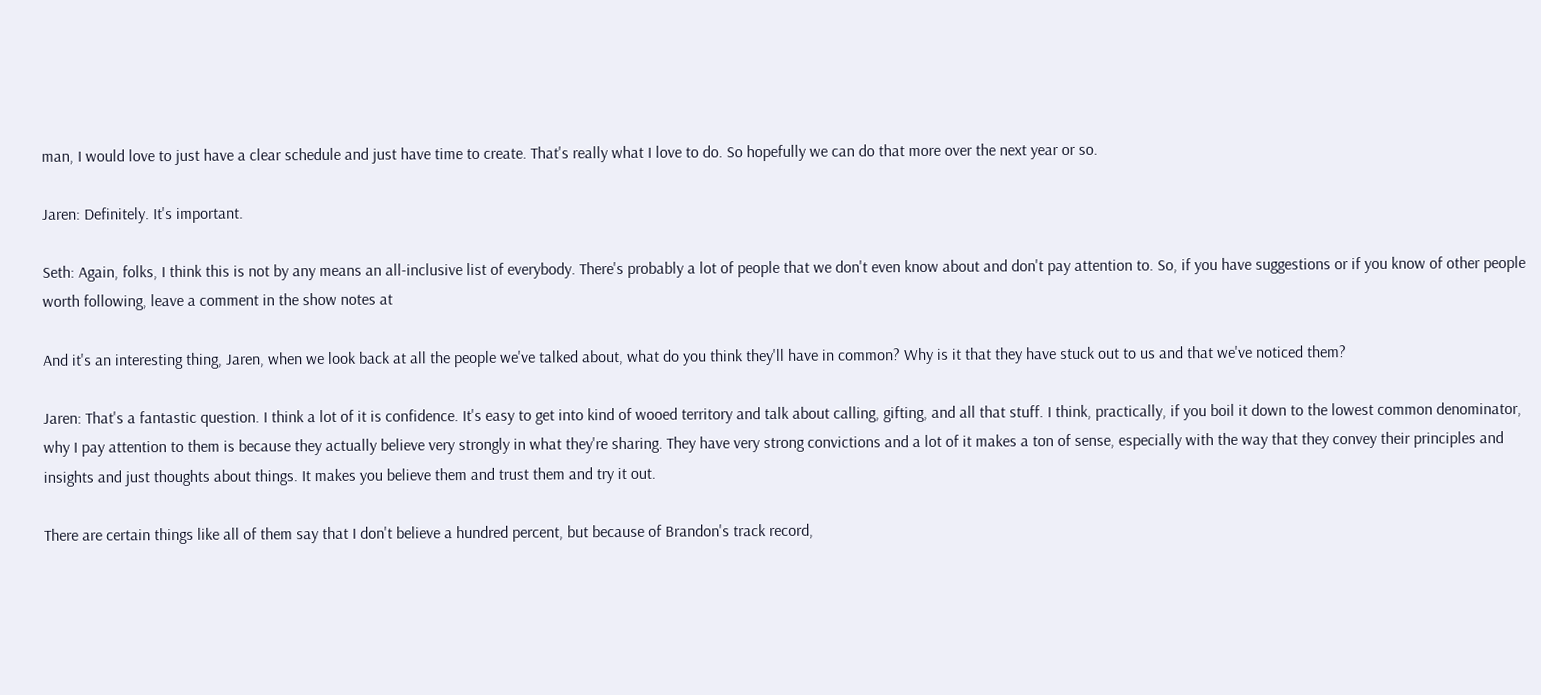man, I would love to just have a clear schedule and just have time to create. That's really what I love to do. So hopefully we can do that more over the next year or so.

Jaren: Definitely. It's important.

Seth: Again, folks, I think this is not by any means an all-inclusive list of everybody. There's probably a lot of people that we don't even know about and don't pay attention to. So, if you have suggestions or if you know of other people worth following, leave a comment in the show notes at

And it's an interesting thing, Jaren, when we look back at all the people we've talked about, what do you think they'll have in common? Why is it that they have stuck out to us and that we've noticed them?

Jaren: That's a fantastic question. I think a lot of it is confidence. It's easy to get into kind of wooed territory and talk about calling, gifting, and all that stuff. I think, practically, if you boil it down to the lowest common denominator, why I pay attention to them is because they actually believe very strongly in what they're sharing. They have very strong convictions and a lot of it makes a ton of sense, especially with the way that they convey their principles and insights and just thoughts about things. It makes you believe them and trust them and try it out.

There are certain things like all of them say that I don't believe a hundred percent, but because of Brandon's track record,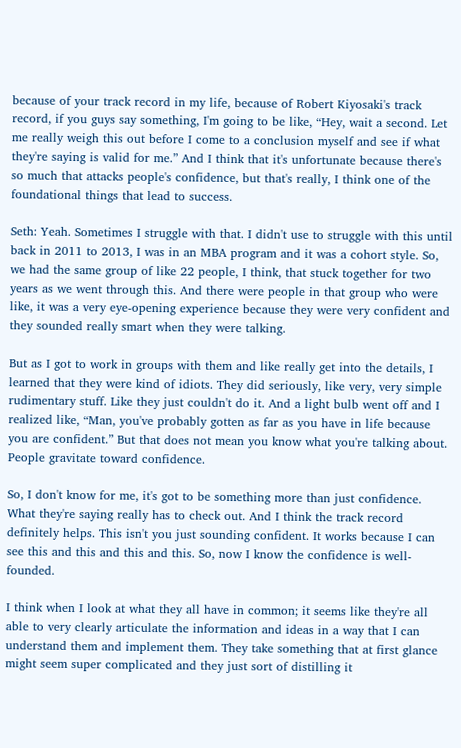because of your track record in my life, because of Robert Kiyosaki's track record, if you guys say something, I'm going to be like, “Hey, wait a second. Let me really weigh this out before I come to a conclusion myself and see if what they're saying is valid for me.” And I think that it's unfortunate because there's so much that attacks people's confidence, but that's really, I think one of the foundational things that lead to success.

Seth: Yeah. Sometimes I struggle with that. I didn't use to struggle with this until back in 2011 to 2013, I was in an MBA program and it was a cohort style. So, we had the same group of like 22 people, I think, that stuck together for two years as we went through this. And there were people in that group who were like, it was a very eye-opening experience because they were very confident and they sounded really smart when they were talking.

But as I got to work in groups with them and like really get into the details, I learned that they were kind of idiots. They did seriously, like very, very simple rudimentary stuff. Like they just couldn't do it. And a light bulb went off and I realized like, “Man, you've probably gotten as far as you have in life because you are confident.” But that does not mean you know what you're talking about. People gravitate toward confidence.

So, I don't know for me, it's got to be something more than just confidence. What they're saying really has to check out. And I think the track record definitely helps. This isn't you just sounding confident. It works because I can see this and this and this and this. So, now I know the confidence is well-founded.

I think when I look at what they all have in common; it seems like they're all able to very clearly articulate the information and ideas in a way that I can understand them and implement them. They take something that at first glance might seem super complicated and they just sort of distilling it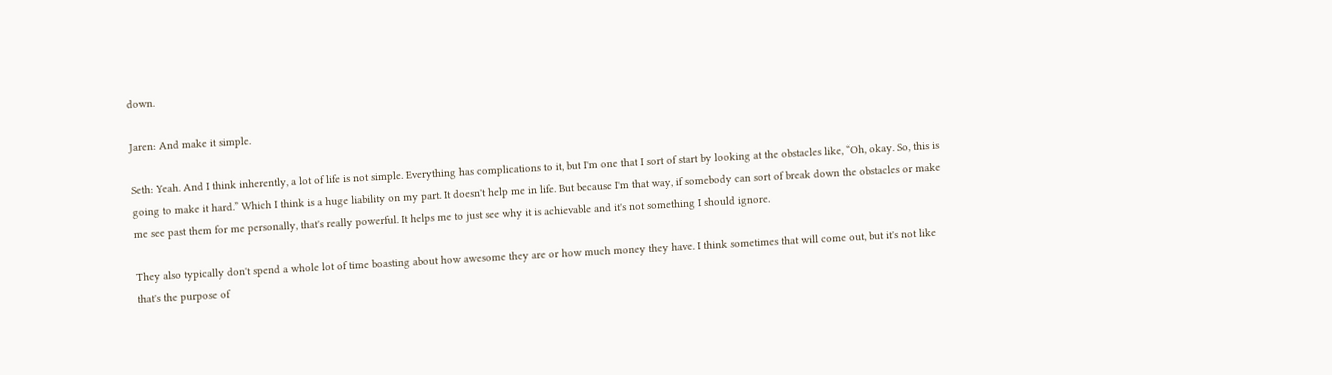down.

Jaren: And make it simple.

Seth: Yeah. And I think inherently, a lot of life is not simple. Everything has complications to it, but I'm one that I sort of start by looking at the obstacles like, “Oh, okay. So, this is going to make it hard.” Which I think is a huge liability on my part. It doesn't help me in life. But because I'm that way, if somebody can sort of break down the obstacles or make me see past them for me personally, that's really powerful. It helps me to just see why it is achievable and it's not something I should ignore.

They also typically don't spend a whole lot of time boasting about how awesome they are or how much money they have. I think sometimes that will come out, but it's not like that's the purpose of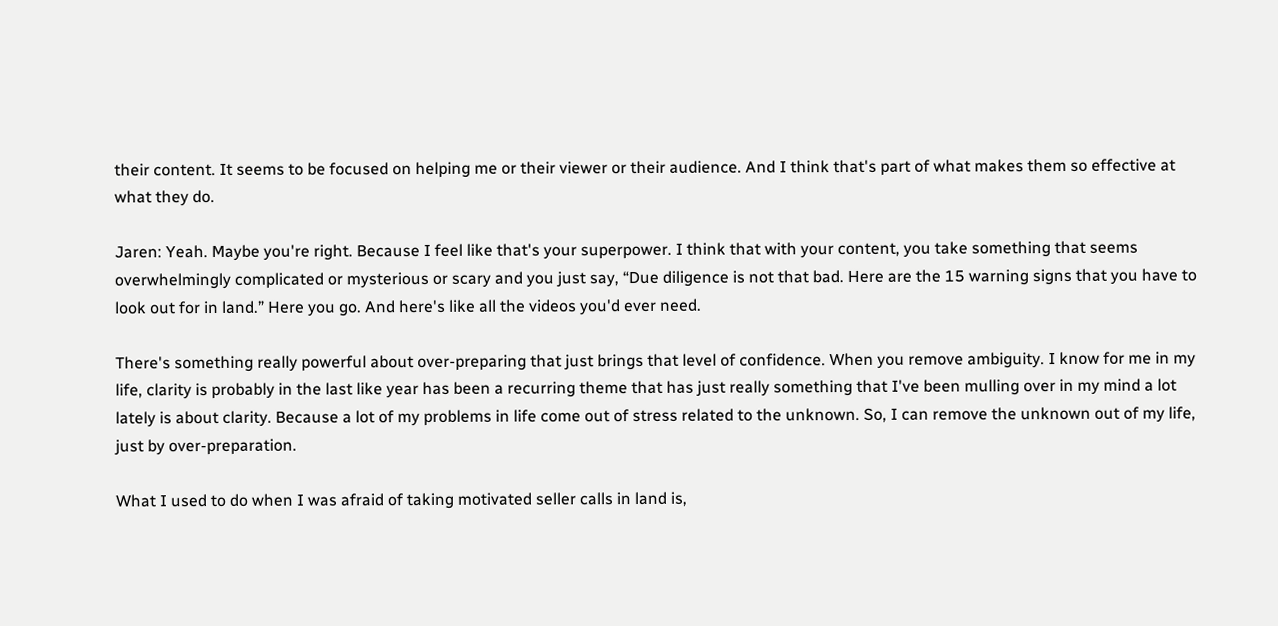their content. It seems to be focused on helping me or their viewer or their audience. And I think that's part of what makes them so effective at what they do.

Jaren: Yeah. Maybe you're right. Because I feel like that's your superpower. I think that with your content, you take something that seems overwhelmingly complicated or mysterious or scary and you just say, “Due diligence is not that bad. Here are the 15 warning signs that you have to look out for in land.” Here you go. And here's like all the videos you'd ever need.

There's something really powerful about over-preparing that just brings that level of confidence. When you remove ambiguity. I know for me in my life, clarity is probably in the last like year has been a recurring theme that has just really something that I've been mulling over in my mind a lot lately is about clarity. Because a lot of my problems in life come out of stress related to the unknown. So, I can remove the unknown out of my life, just by over-preparation.

What I used to do when I was afraid of taking motivated seller calls in land is,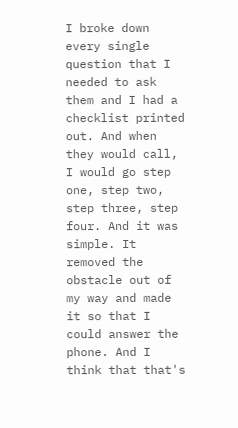I broke down every single question that I needed to ask them and I had a checklist printed out. And when they would call, I would go step one, step two, step three, step four. And it was simple. It removed the obstacle out of my way and made it so that I could answer the phone. And I think that that's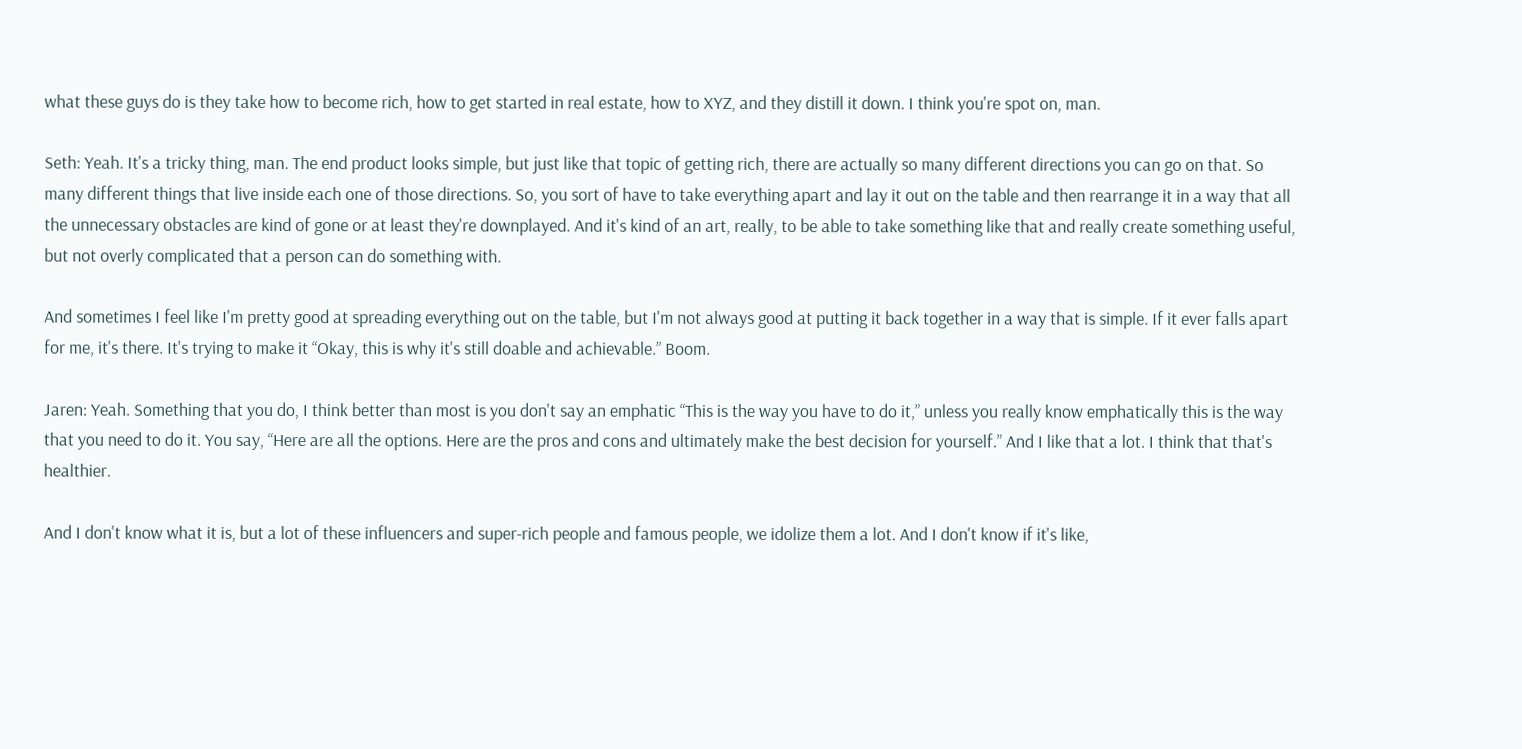what these guys do is they take how to become rich, how to get started in real estate, how to XYZ, and they distill it down. I think you're spot on, man.

Seth: Yeah. It's a tricky thing, man. The end product looks simple, but just like that topic of getting rich, there are actually so many different directions you can go on that. So many different things that live inside each one of those directions. So, you sort of have to take everything apart and lay it out on the table and then rearrange it in a way that all the unnecessary obstacles are kind of gone or at least they're downplayed. And it's kind of an art, really, to be able to take something like that and really create something useful, but not overly complicated that a person can do something with.

And sometimes I feel like I'm pretty good at spreading everything out on the table, but I'm not always good at putting it back together in a way that is simple. If it ever falls apart for me, it's there. It's trying to make it “Okay, this is why it's still doable and achievable.” Boom.

Jaren: Yeah. Something that you do, I think better than most is you don't say an emphatic “This is the way you have to do it,” unless you really know emphatically this is the way that you need to do it. You say, “Here are all the options. Here are the pros and cons and ultimately make the best decision for yourself.” And I like that a lot. I think that that's healthier.

And I don't know what it is, but a lot of these influencers and super-rich people and famous people, we idolize them a lot. And I don't know if it's like,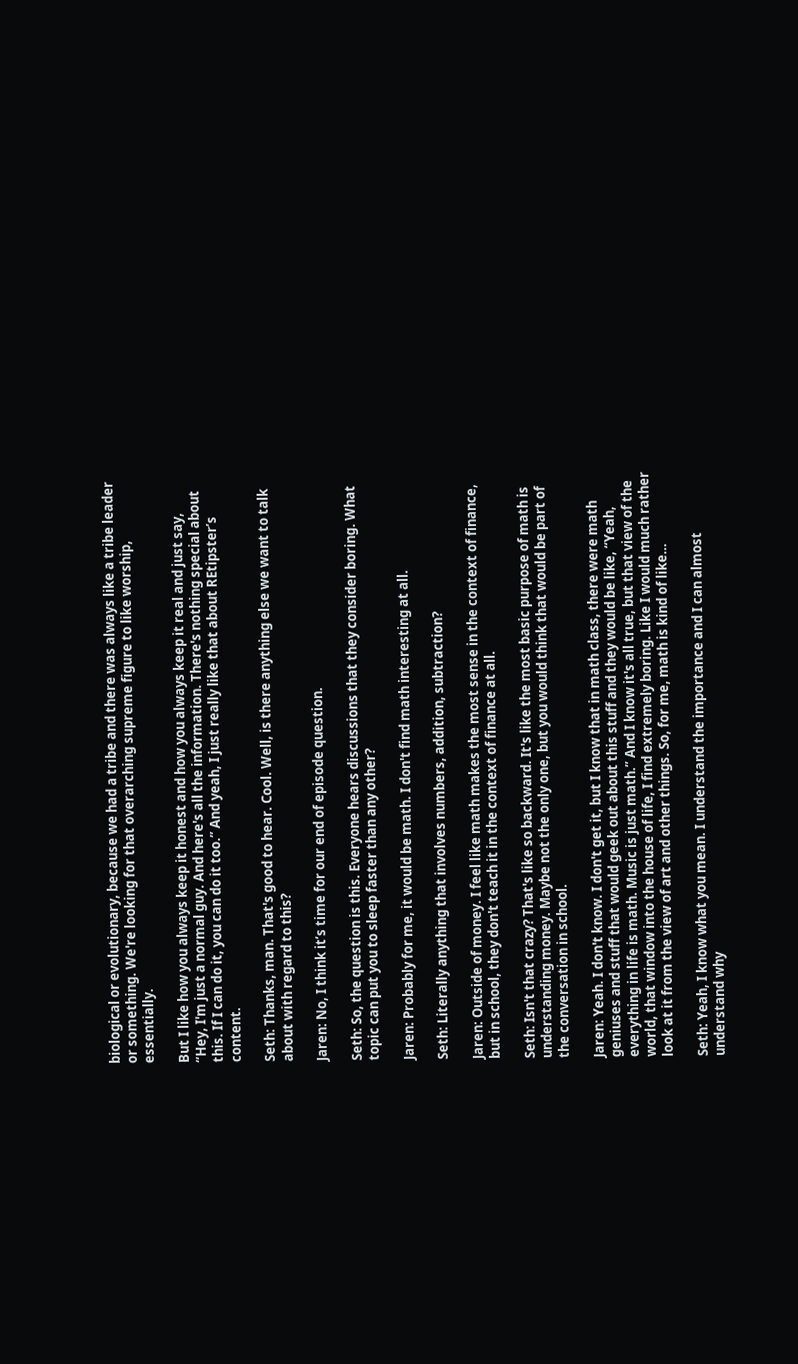biological or evolutionary, because we had a tribe and there was always like a tribe leader or something. We're looking for that overarching supreme figure to like worship, essentially.

But I like how you always keep it honest and how you always keep it real and just say, “Hey, I'm just a normal guy. And here's all the information. There's nothing special about this. If I can do it, you can do it too.” And yeah, I just really like that about REtipster’s content.

Seth: Thanks, man. That's good to hear. Cool. Well, is there anything else we want to talk about with regard to this?

Jaren: No, I think it’s time for our end of episode question.

Seth: So, the question is this. Everyone hears discussions that they consider boring. What topic can put you to sleep faster than any other?

Jaren: Probably for me, it would be math. I don't find math interesting at all.

Seth: Literally anything that involves numbers, addition, subtraction?

Jaren: Outside of money. I feel like math makes the most sense in the context of finance, but in school, they don't teach it in the context of finance at all.

Seth: Isn't that crazy? That's like so backward. It's like the most basic purpose of math is understanding money. Maybe not the only one, but you would think that would be part of the conversation in school.

Jaren: Yeah. I don't know. I don't get it, but I know that in math class, there were math geniuses and stuff that would geek out about this stuff and they would be like, “Yeah, everything in life is math. Music is just math.” And I know it's all true, but that view of the world, that window into the house of life, I find extremely boring. Like I would much rather look at it from the view of art and other things. So, for me, math is kind of like…

Seth: Yeah, I know what you mean. I understand the importance and I can almost understand why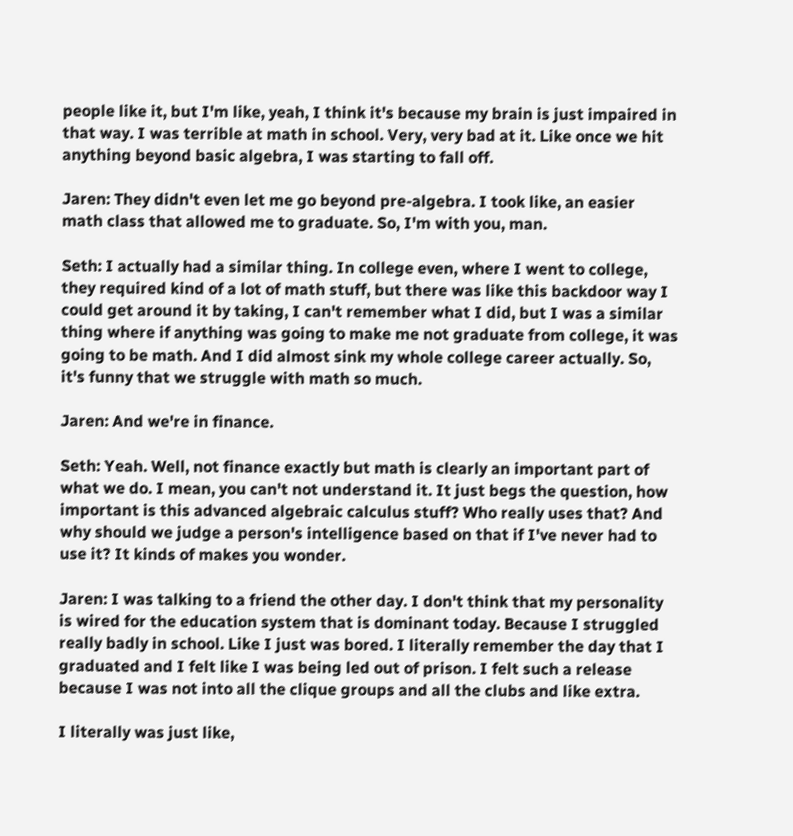people like it, but I'm like, yeah, I think it's because my brain is just impaired in that way. I was terrible at math in school. Very, very bad at it. Like once we hit anything beyond basic algebra, I was starting to fall off.

Jaren: They didn't even let me go beyond pre-algebra. I took like, an easier math class that allowed me to graduate. So, I'm with you, man.

Seth: I actually had a similar thing. In college even, where I went to college, they required kind of a lot of math stuff, but there was like this backdoor way I could get around it by taking, I can't remember what I did, but I was a similar thing where if anything was going to make me not graduate from college, it was going to be math. And I did almost sink my whole college career actually. So, it's funny that we struggle with math so much.

Jaren: And we're in finance.

Seth: Yeah. Well, not finance exactly but math is clearly an important part of what we do. I mean, you can't not understand it. It just begs the question, how important is this advanced algebraic calculus stuff? Who really uses that? And why should we judge a person's intelligence based on that if I've never had to use it? It kinds of makes you wonder.

Jaren: I was talking to a friend the other day. I don't think that my personality is wired for the education system that is dominant today. Because I struggled really badly in school. Like I just was bored. I literally remember the day that I graduated and I felt like I was being led out of prison. I felt such a release because I was not into all the clique groups and all the clubs and like extra.

I literally was just like,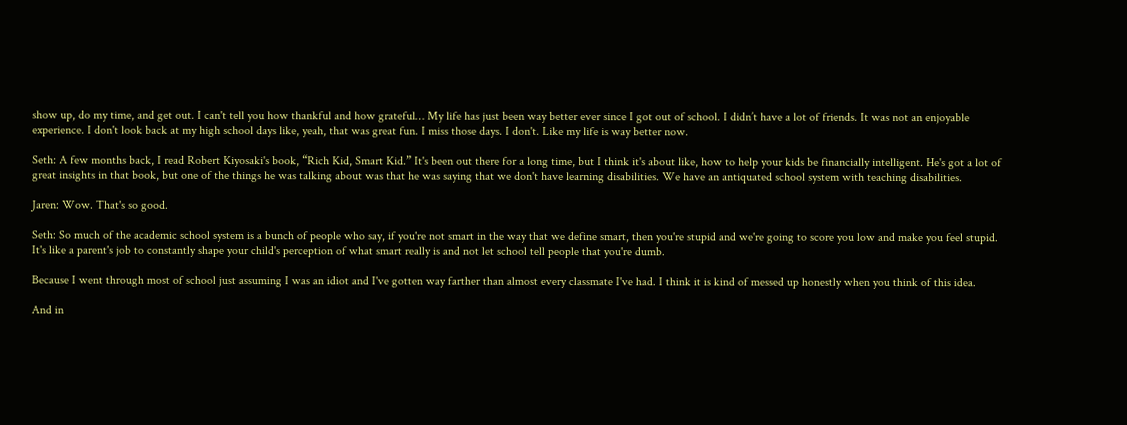show up, do my time, and get out. I can't tell you how thankful and how grateful… My life has just been way better ever since I got out of school. I didn’t have a lot of friends. It was not an enjoyable experience. I don't look back at my high school days like, yeah, that was great fun. I miss those days. I don't. Like my life is way better now.

Seth: A few months back, I read Robert Kiyosaki's book, “Rich Kid, Smart Kid.” It's been out there for a long time, but I think it's about like, how to help your kids be financially intelligent. He's got a lot of great insights in that book, but one of the things he was talking about was that he was saying that we don't have learning disabilities. We have an antiquated school system with teaching disabilities.

Jaren: Wow. That's so good.

Seth: So much of the academic school system is a bunch of people who say, if you're not smart in the way that we define smart, then you're stupid and we're going to score you low and make you feel stupid. It's like a parent's job to constantly shape your child's perception of what smart really is and not let school tell people that you're dumb.

Because I went through most of school just assuming I was an idiot and I've gotten way farther than almost every classmate I've had. I think it is kind of messed up honestly when you think of this idea.

And in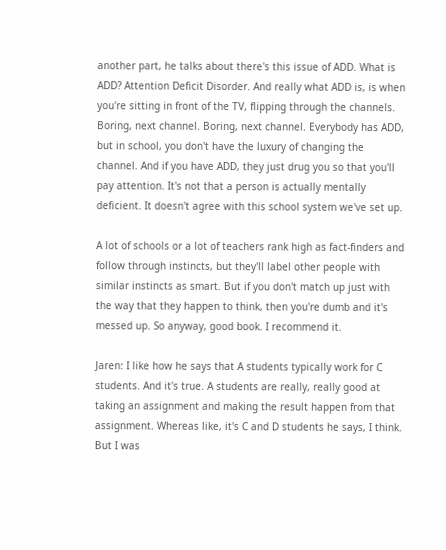another part, he talks about there's this issue of ADD. What is ADD? Attention Deficit Disorder. And really what ADD is, is when you're sitting in front of the TV, flipping through the channels. Boring, next channel. Boring, next channel. Everybody has ADD, but in school, you don't have the luxury of changing the channel. And if you have ADD, they just drug you so that you'll pay attention. It's not that a person is actually mentally deficient. It doesn't agree with this school system we've set up.

A lot of schools or a lot of teachers rank high as fact-finders and follow through instincts, but they'll label other people with similar instincts as smart. But if you don't match up just with the way that they happen to think, then you're dumb and it's messed up. So anyway, good book. I recommend it.

Jaren: I like how he says that A students typically work for C students. And it's true. A students are really, really good at taking an assignment and making the result happen from that assignment. Whereas like, it's C and D students he says, I think. But I was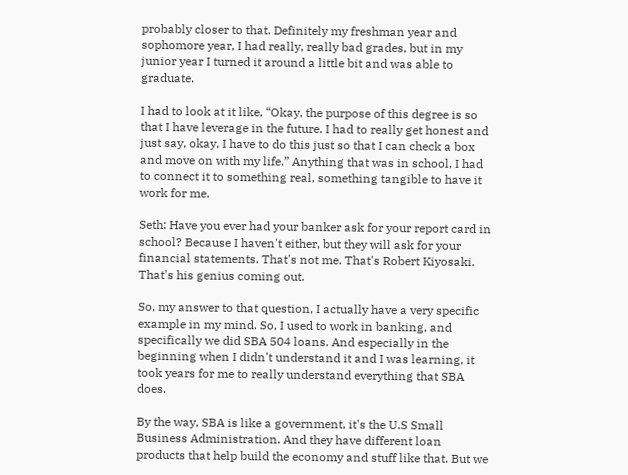probably closer to that. Definitely my freshman year and sophomore year, I had really, really bad grades, but in my junior year I turned it around a little bit and was able to graduate.

I had to look at it like, “Okay, the purpose of this degree is so that I have leverage in the future. I had to really get honest and just say, okay, I have to do this just so that I can check a box and move on with my life.” Anything that was in school, I had to connect it to something real, something tangible to have it work for me.

Seth: Have you ever had your banker ask for your report card in school? Because I haven't either, but they will ask for your financial statements. That's not me. That's Robert Kiyosaki. That's his genius coming out.

So, my answer to that question, I actually have a very specific example in my mind. So, I used to work in banking, and specifically we did SBA 504 loans. And especially in the beginning when I didn't understand it and I was learning, it took years for me to really understand everything that SBA does.

By the way, SBA is like a government, it's the U.S Small Business Administration. And they have different loan products that help build the economy and stuff like that. But we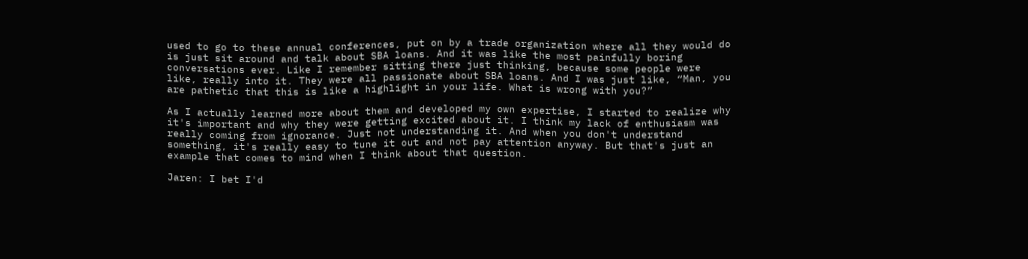used to go to these annual conferences, put on by a trade organization where all they would do is just sit around and talk about SBA loans. And it was like the most painfully boring conversations ever. Like I remember sitting there just thinking, because some people were like, really into it. They were all passionate about SBA loans. And I was just like, “Man, you are pathetic that this is like a highlight in your life. What is wrong with you?”

As I actually learned more about them and developed my own expertise, I started to realize why it's important and why they were getting excited about it. I think my lack of enthusiasm was really coming from ignorance. Just not understanding it. And when you don't understand something, it's really easy to tune it out and not pay attention anyway. But that's just an example that comes to mind when I think about that question.

Jaren: I bet I'd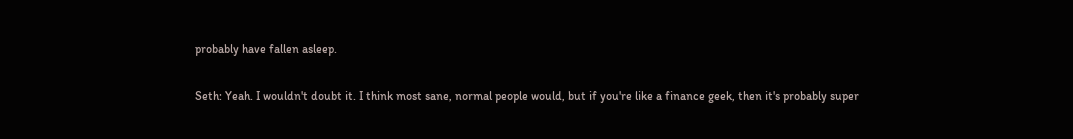probably have fallen asleep.

Seth: Yeah. I wouldn't doubt it. I think most sane, normal people would, but if you're like a finance geek, then it's probably super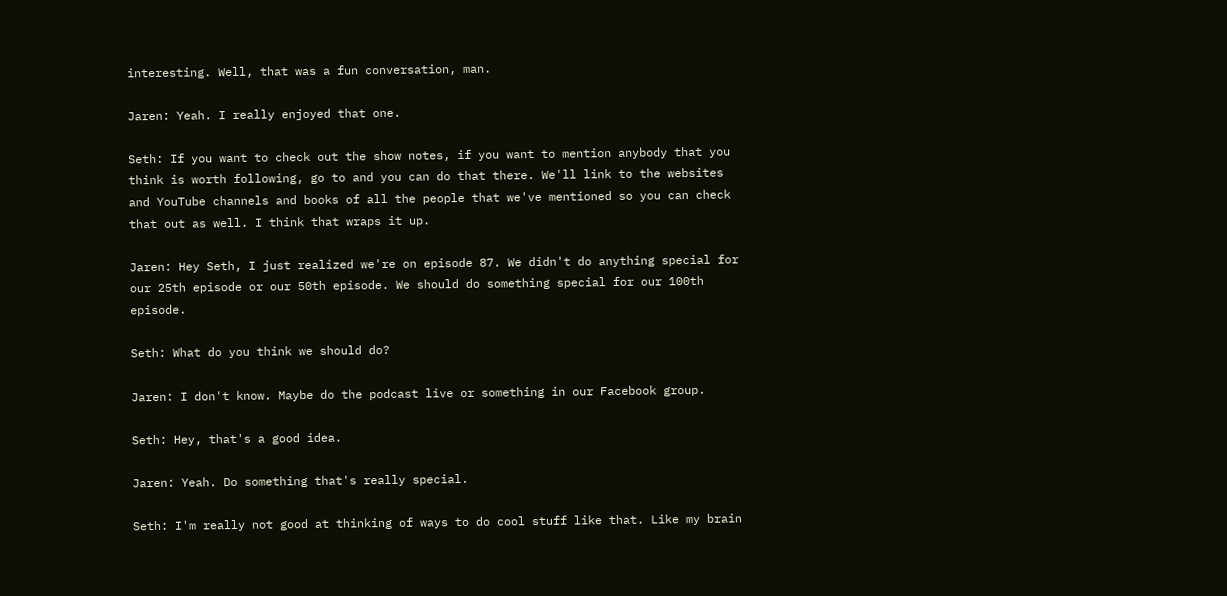interesting. Well, that was a fun conversation, man.

Jaren: Yeah. I really enjoyed that one.

Seth: If you want to check out the show notes, if you want to mention anybody that you think is worth following, go to and you can do that there. We'll link to the websites and YouTube channels and books of all the people that we've mentioned so you can check that out as well. I think that wraps it up.

Jaren: Hey Seth, I just realized we're on episode 87. We didn't do anything special for our 25th episode or our 50th episode. We should do something special for our 100th episode.

Seth: What do you think we should do?

Jaren: I don't know. Maybe do the podcast live or something in our Facebook group.

Seth: Hey, that's a good idea.

Jaren: Yeah. Do something that's really special.

Seth: I'm really not good at thinking of ways to do cool stuff like that. Like my brain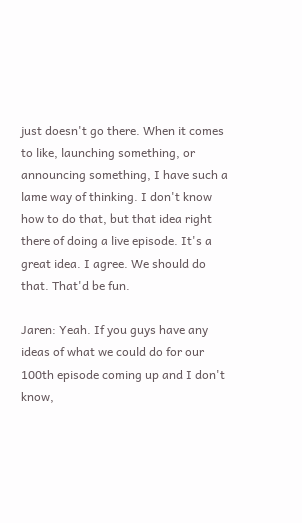just doesn't go there. When it comes to like, launching something, or announcing something, I have such a lame way of thinking. I don't know how to do that, but that idea right there of doing a live episode. It's a great idea. I agree. We should do that. That'd be fun.

Jaren: Yeah. If you guys have any ideas of what we could do for our 100th episode coming up and I don't know,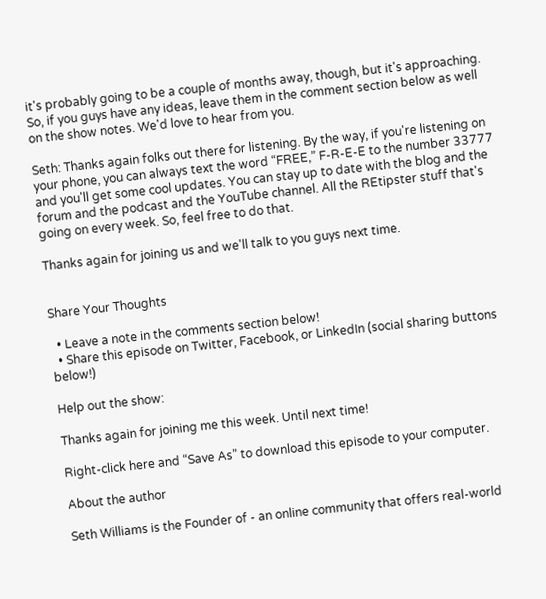it's probably going to be a couple of months away, though, but it's approaching. So, if you guys have any ideas, leave them in the comment section below as well on the show notes. We'd love to hear from you.

Seth: Thanks again folks out there for listening. By the way, if you're listening on your phone, you can always text the word “FREE,” F-R-E-E to the number 33777 and you'll get some cool updates. You can stay up to date with the blog and the forum and the podcast and the YouTube channel. All the REtipster stuff that's going on every week. So, feel free to do that.

Thanks again for joining us and we'll talk to you guys next time.


Share Your Thoughts

  • Leave a note in the comments section below!
  • Share this episode on Twitter, Facebook, or LinkedIn (social sharing buttons below!)

Help out the show:

Thanks again for joining me this week. Until next time!

Right-click here and “Save As” to download this episode to your computer.

About the author

Seth Williams is the Founder of - an online community that offers real-world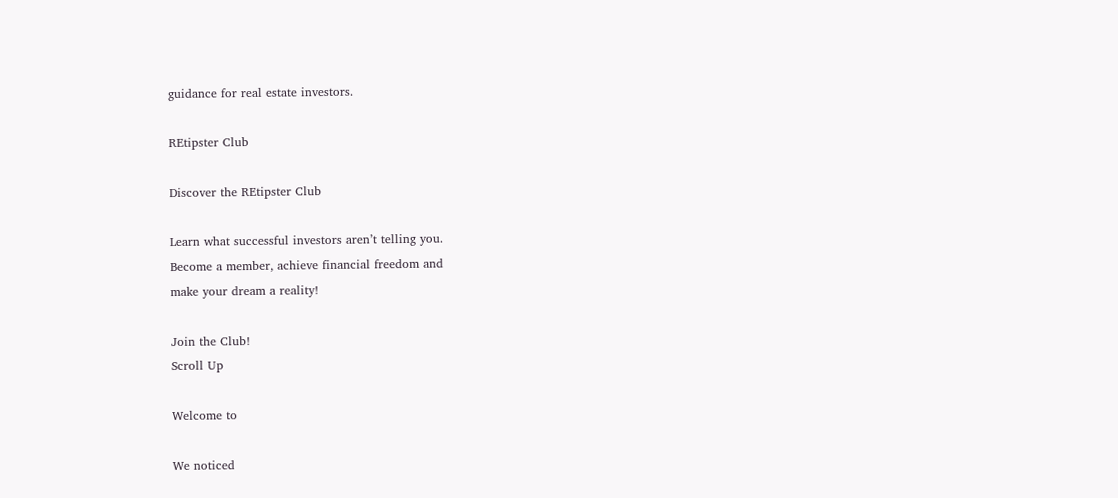guidance for real estate investors.

REtipster Club

Discover the REtipster Club

Learn what successful investors aren’t telling you.
Become a member, achieve financial freedom and
make your dream a reality!

Join the Club!
Scroll Up

Welcome to

We noticed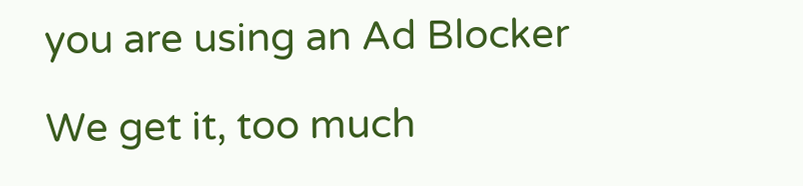you are using an Ad Blocker

We get it, too much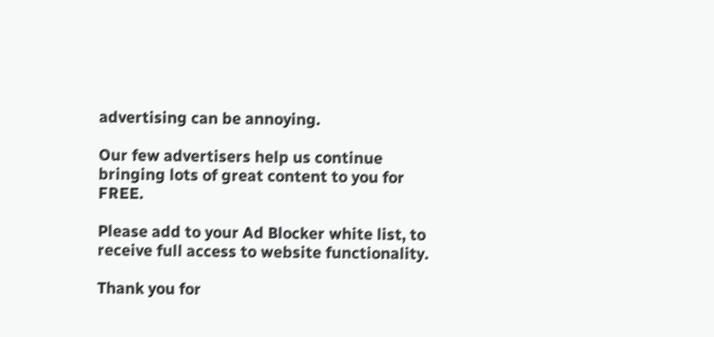advertising can be annoying.

Our few advertisers help us continue bringing lots of great content to you for FREE.

Please add to your Ad Blocker white list, to receive full access to website functionality.

Thank you for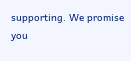supporting. We promise you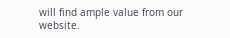will find ample value from our website.